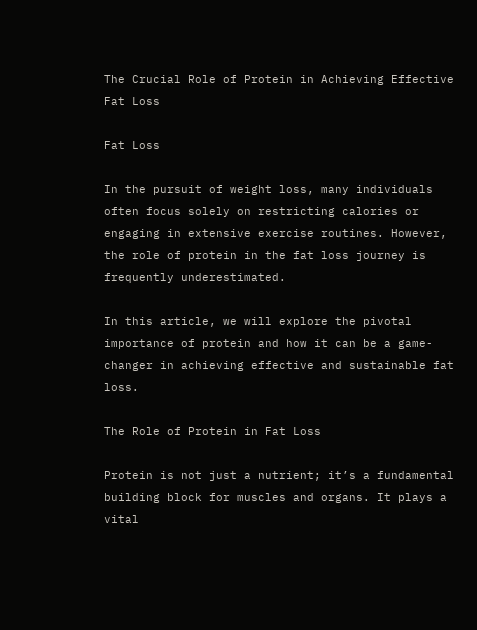The Crucial Role of Protein in Achieving Effective Fat Loss

Fat Loss

In the pursuit of weight loss, many individuals often focus solely on restricting calories or engaging in extensive exercise routines. However, the role of protein in the fat loss journey is frequently underestimated.

In this article, we will explore the pivotal importance of protein and how it can be a game-changer in achieving effective and sustainable fat loss.

The Role of Protein in Fat Loss

Protein is not just a nutrient; it’s a fundamental building block for muscles and organs. It plays a vital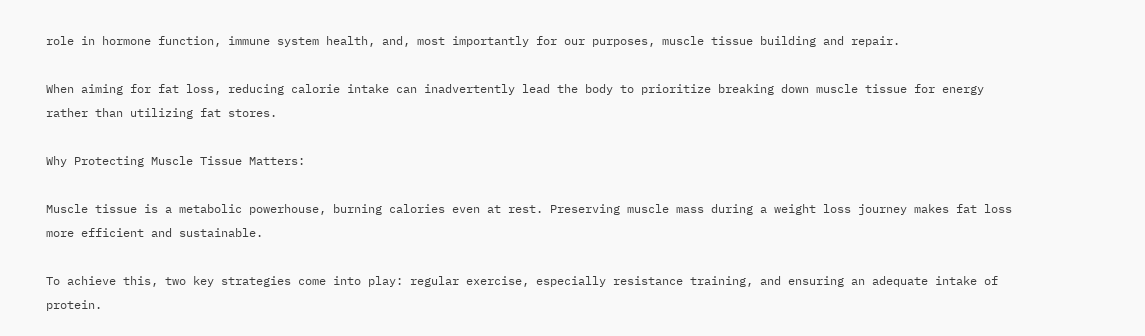role in hormone function, immune system health, and, most importantly for our purposes, muscle tissue building and repair.

When aiming for fat loss, reducing calorie intake can inadvertently lead the body to prioritize breaking down muscle tissue for energy rather than utilizing fat stores.

Why Protecting Muscle Tissue Matters:

Muscle tissue is a metabolic powerhouse, burning calories even at rest. Preserving muscle mass during a weight loss journey makes fat loss more efficient and sustainable.

To achieve this, two key strategies come into play: regular exercise, especially resistance training, and ensuring an adequate intake of protein.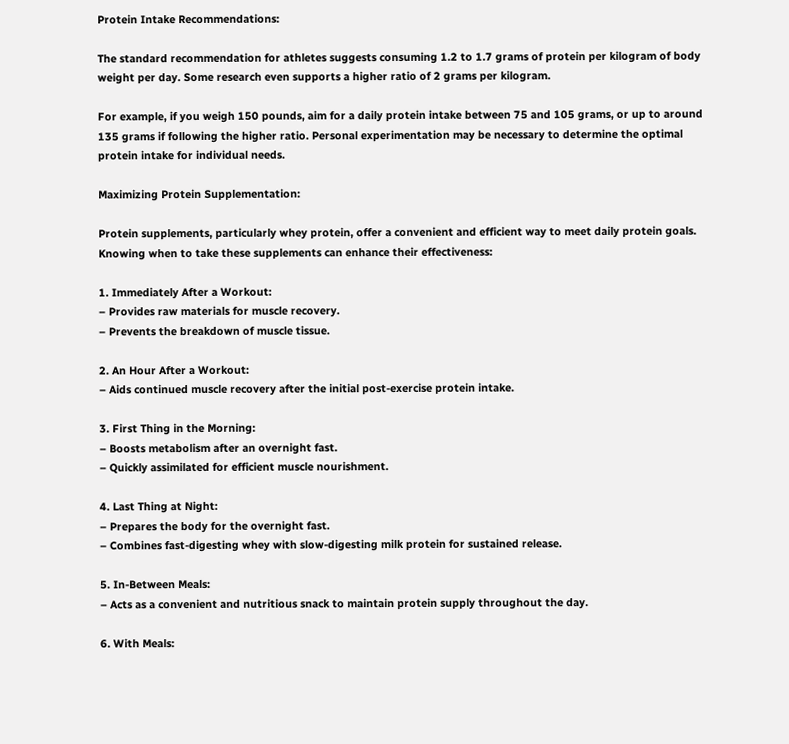Protein Intake Recommendations:

The standard recommendation for athletes suggests consuming 1.2 to 1.7 grams of protein per kilogram of body weight per day. Some research even supports a higher ratio of 2 grams per kilogram.

For example, if you weigh 150 pounds, aim for a daily protein intake between 75 and 105 grams, or up to around 135 grams if following the higher ratio. Personal experimentation may be necessary to determine the optimal protein intake for individual needs.

Maximizing Protein Supplementation:

Protein supplements, particularly whey protein, offer a convenient and efficient way to meet daily protein goals. Knowing when to take these supplements can enhance their effectiveness:

1. Immediately After a Workout:
– Provides raw materials for muscle recovery.
– Prevents the breakdown of muscle tissue.

2. An Hour After a Workout:
– Aids continued muscle recovery after the initial post-exercise protein intake.

3. First Thing in the Morning:
– Boosts metabolism after an overnight fast.
– Quickly assimilated for efficient muscle nourishment.

4. Last Thing at Night:
– Prepares the body for the overnight fast.
– Combines fast-digesting whey with slow-digesting milk protein for sustained release.

5. In-Between Meals:
– Acts as a convenient and nutritious snack to maintain protein supply throughout the day.

6. With Meals: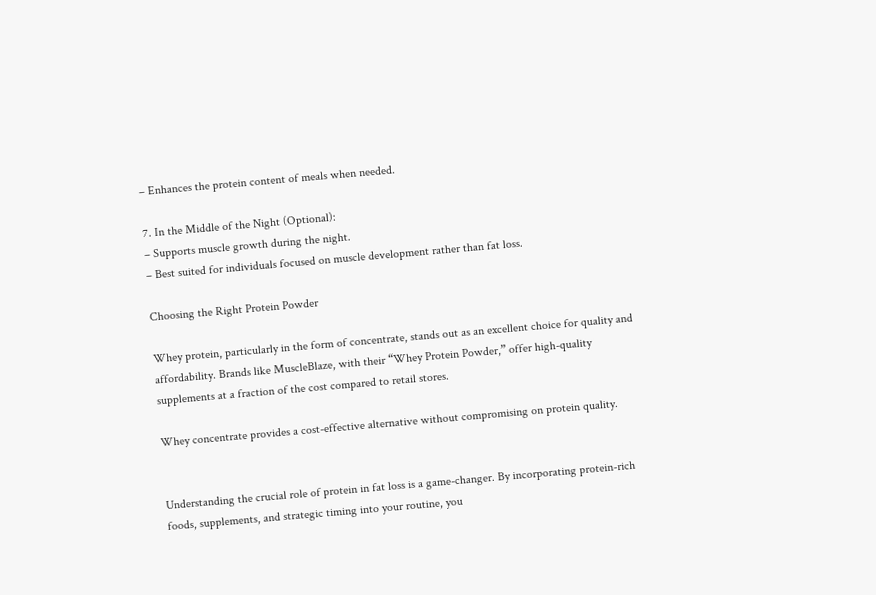– Enhances the protein content of meals when needed.

7. In the Middle of the Night (Optional):
– Supports muscle growth during the night.
– Best suited for individuals focused on muscle development rather than fat loss.

Choosing the Right Protein Powder

Whey protein, particularly in the form of concentrate, stands out as an excellent choice for quality and affordability. Brands like MuscleBlaze, with their “Whey Protein Powder,” offer high-quality supplements at a fraction of the cost compared to retail stores.

Whey concentrate provides a cost-effective alternative without compromising on protein quality.


Understanding the crucial role of protein in fat loss is a game-changer. By incorporating protein-rich foods, supplements, and strategic timing into your routine, you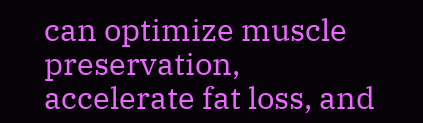can optimize muscle preservation, accelerate fat loss, and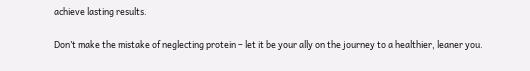achieve lasting results.

Don’t make the mistake of neglecting protein – let it be your ally on the journey to a healthier, leaner you.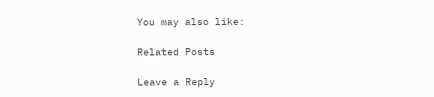You may also like:

Related Posts

Leave a Reply